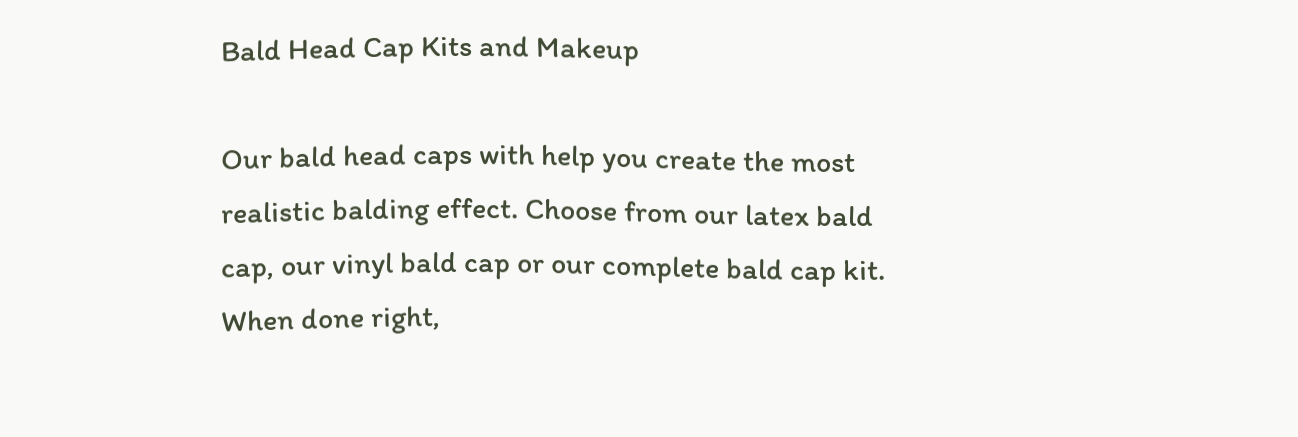Bald Head Cap Kits and Makeup

Our bald head caps with help you create the most realistic balding effect. Choose from our latex bald cap, our vinyl bald cap or our complete bald cap kit. When done right,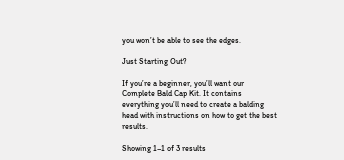you won’t be able to see the edges.

Just Starting Out?

If you’re a beginner, you’ll want our Complete Bald Cap Kit. It contains everything you’ll need to create a balding head with instructions on how to get the best results.

Showing 1–1 of 3 results